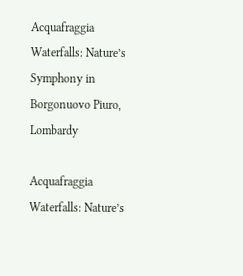Acquafraggia Waterfalls: Nature’s Symphony in Borgonuovo Piuro, Lombardy

Acquafraggia Waterfalls: Nature’s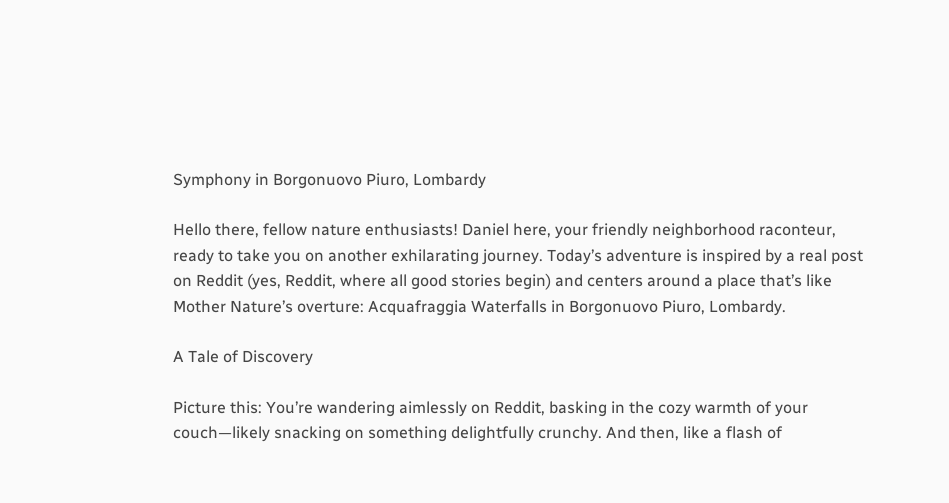Symphony in Borgonuovo Piuro, Lombardy

Hello there, fellow nature enthusiasts! Daniel here, your friendly neighborhood raconteur, ready to take you on another exhilarating journey. Today’s adventure is inspired by a real post on Reddit (yes, Reddit, where all good stories begin) and centers around a place that’s like Mother Nature’s overture: Acquafraggia Waterfalls in Borgonuovo Piuro, Lombardy.

A Tale of Discovery

Picture this: You’re wandering aimlessly on Reddit, basking in the cozy warmth of your couch—likely snacking on something delightfully crunchy. And then, like a flash of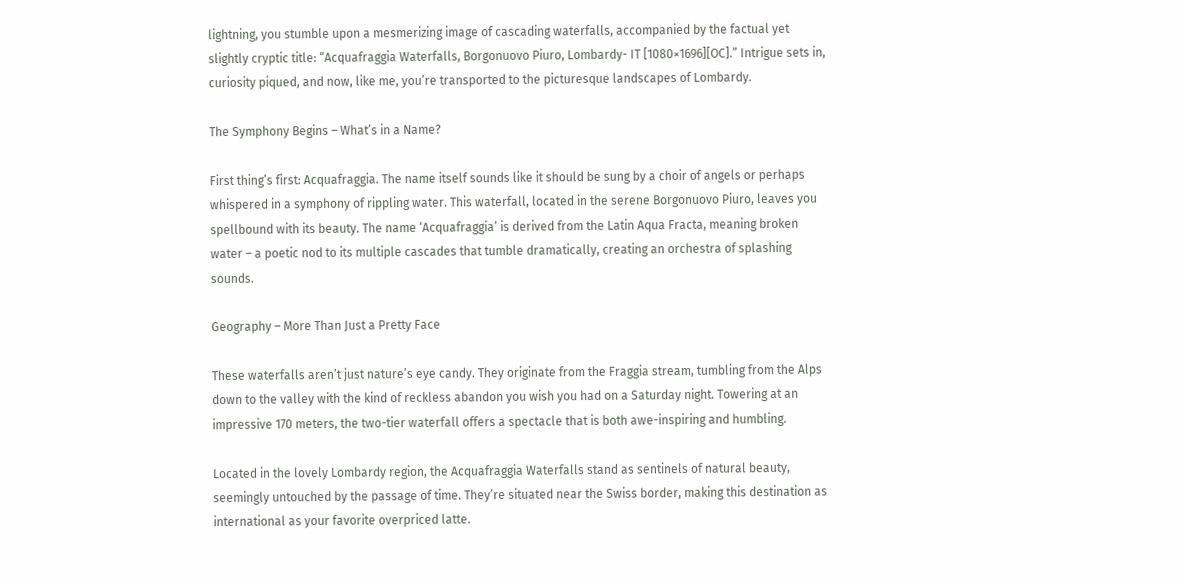lightning, you stumble upon a mesmerizing image of cascading waterfalls, accompanied by the factual yet slightly cryptic title: “Acquafraggia Waterfalls, Borgonuovo Piuro, Lombardy- IT [1080×1696][OC].” Intrigue sets in, curiosity piqued, and now, like me, you’re transported to the picturesque landscapes of Lombardy.

The Symphony Begins – What’s in a Name?

First thing’s first: Acquafraggia. The name itself sounds like it should be sung by a choir of angels or perhaps whispered in a symphony of rippling water. This waterfall, located in the serene Borgonuovo Piuro, leaves you spellbound with its beauty. The name ‘Acquafraggia’ is derived from the Latin Aqua Fracta, meaning broken water – a poetic nod to its multiple cascades that tumble dramatically, creating an orchestra of splashing sounds.

Geography – More Than Just a Pretty Face

These waterfalls aren’t just nature’s eye candy. They originate from the Fraggia stream, tumbling from the Alps down to the valley with the kind of reckless abandon you wish you had on a Saturday night. Towering at an impressive 170 meters, the two-tier waterfall offers a spectacle that is both awe-inspiring and humbling.

Located in the lovely Lombardy region, the Acquafraggia Waterfalls stand as sentinels of natural beauty, seemingly untouched by the passage of time. They’re situated near the Swiss border, making this destination as international as your favorite overpriced latte.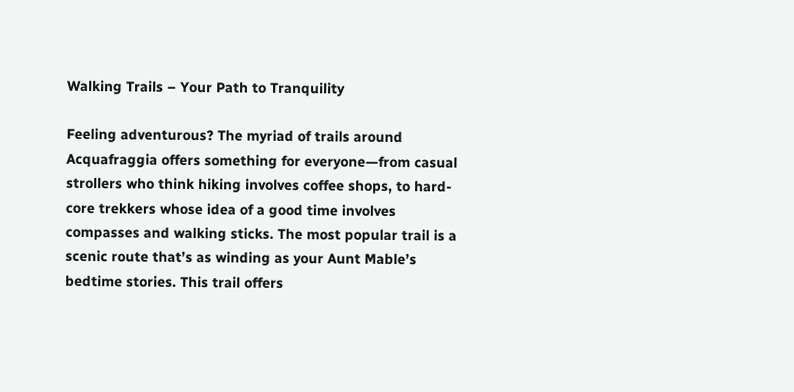Walking Trails – Your Path to Tranquility

Feeling adventurous? The myriad of trails around Acquafraggia offers something for everyone—from casual strollers who think hiking involves coffee shops, to hard-core trekkers whose idea of a good time involves compasses and walking sticks. The most popular trail is a scenic route that’s as winding as your Aunt Mable’s bedtime stories. This trail offers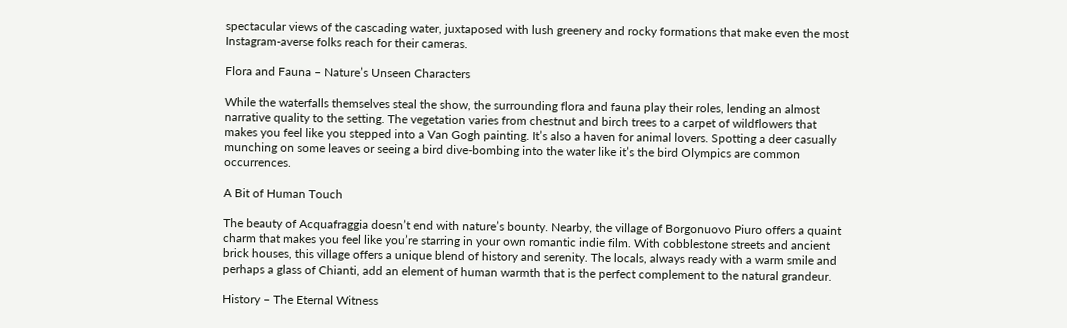spectacular views of the cascading water, juxtaposed with lush greenery and rocky formations that make even the most Instagram-averse folks reach for their cameras.

Flora and Fauna – Nature’s Unseen Characters

While the waterfalls themselves steal the show, the surrounding flora and fauna play their roles, lending an almost narrative quality to the setting. The vegetation varies from chestnut and birch trees to a carpet of wildflowers that makes you feel like you stepped into a Van Gogh painting. It’s also a haven for animal lovers. Spotting a deer casually munching on some leaves or seeing a bird dive-bombing into the water like it’s the bird Olympics are common occurrences.

A Bit of Human Touch

The beauty of Acquafraggia doesn’t end with nature’s bounty. Nearby, the village of Borgonuovo Piuro offers a quaint charm that makes you feel like you’re starring in your own romantic indie film. With cobblestone streets and ancient brick houses, this village offers a unique blend of history and serenity. The locals, always ready with a warm smile and perhaps a glass of Chianti, add an element of human warmth that is the perfect complement to the natural grandeur.

History – The Eternal Witness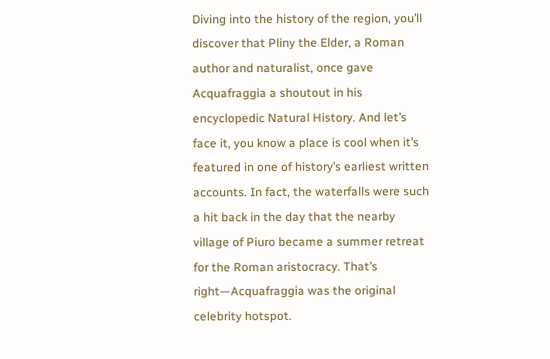Diving into the history of the region, you’ll discover that Pliny the Elder, a Roman author and naturalist, once gave Acquafraggia a shoutout in his encyclopedic Natural History. And let’s face it, you know a place is cool when it’s featured in one of history’s earliest written accounts. In fact, the waterfalls were such a hit back in the day that the nearby village of Piuro became a summer retreat for the Roman aristocracy. That’s right—Acquafraggia was the original celebrity hotspot.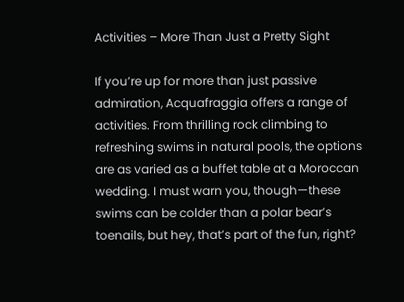Activities – More Than Just a Pretty Sight

If you’re up for more than just passive admiration, Acquafraggia offers a range of activities. From thrilling rock climbing to refreshing swims in natural pools, the options are as varied as a buffet table at a Moroccan wedding. I must warn you, though—these swims can be colder than a polar bear’s toenails, but hey, that’s part of the fun, right?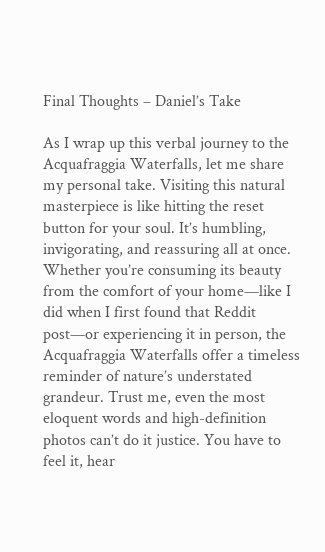Final Thoughts – Daniel’s Take

As I wrap up this verbal journey to the Acquafraggia Waterfalls, let me share my personal take. Visiting this natural masterpiece is like hitting the reset button for your soul. It’s humbling, invigorating, and reassuring all at once. Whether you’re consuming its beauty from the comfort of your home—like I did when I first found that Reddit post—or experiencing it in person, the Acquafraggia Waterfalls offer a timeless reminder of nature’s understated grandeur. Trust me, even the most eloquent words and high-definition photos can’t do it justice. You have to feel it, hear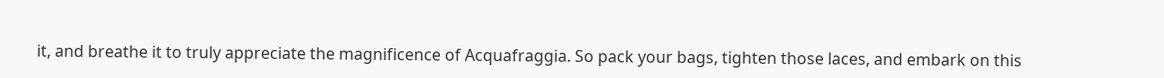it, and breathe it to truly appreciate the magnificence of Acquafraggia. So pack your bags, tighten those laces, and embark on this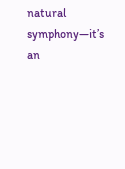natural symphony—it’s an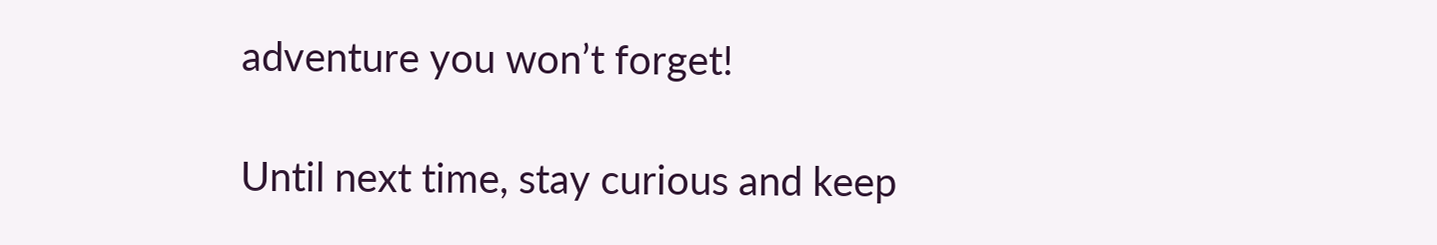adventure you won’t forget!

Until next time, stay curious and keep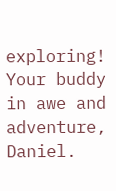exploring! Your buddy in awe and adventure, Daniel.